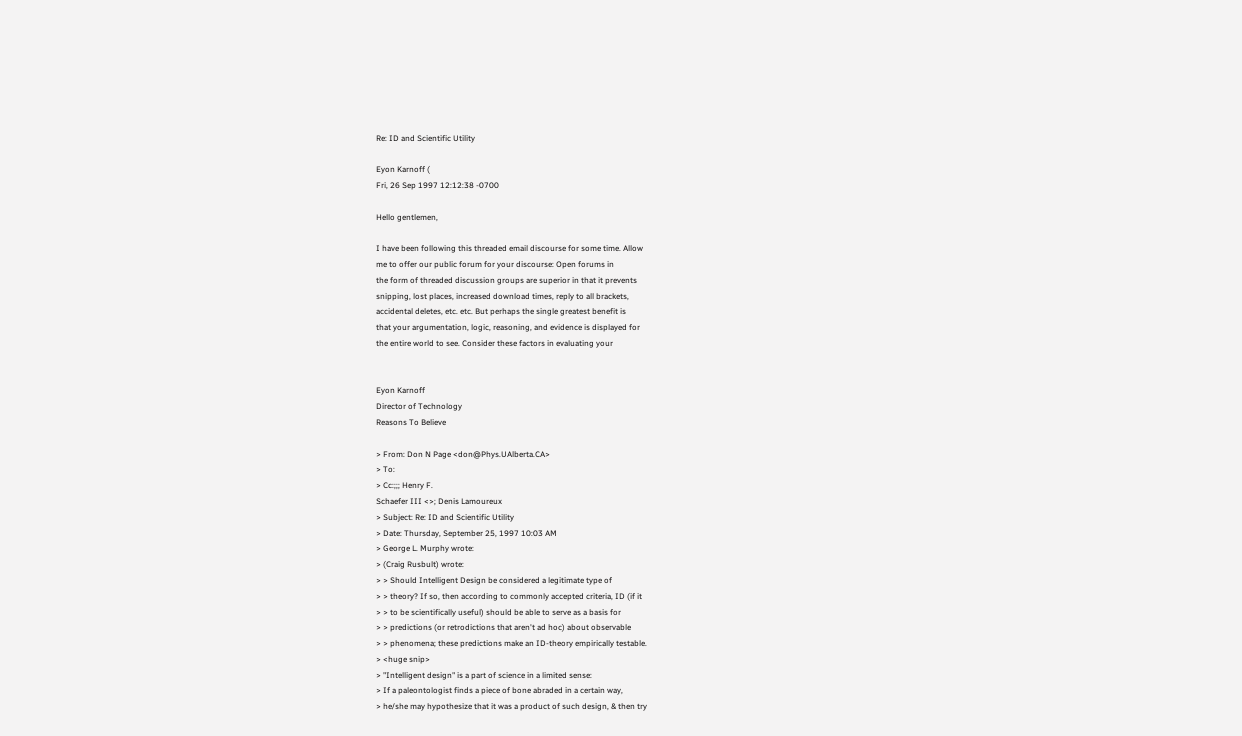Re: ID and Scientific Utility

Eyon Karnoff (
Fri, 26 Sep 1997 12:12:38 -0700

Hello gentlemen,

I have been following this threaded email discourse for some time. Allow
me to offer our public forum for your discourse: Open forums in
the form of threaded discussion groups are superior in that it prevents
snipping, lost places, increased download times, reply to all brackets,
accidental deletes, etc. etc. But perhaps the single greatest benefit is
that your argumentation, logic, reasoning, and evidence is displayed for
the entire world to see. Consider these factors in evaluating your


Eyon Karnoff
Director of Technology
Reasons To Believe

> From: Don N Page <don@Phys.UAlberta.CA>
> To:
> Cc:;;; Henry F.
Schaefer III <>; Denis Lamoureux
> Subject: Re: ID and Scientific Utility
> Date: Thursday, September 25, 1997 10:03 AM
> George L. Murphy wrote:
> (Craig Rusbult) wrote:
> > Should Intelligent Design be considered a legitimate type of
> > theory? If so, then according to commonly accepted criteria, ID (if it
> > to be scientifically useful) should be able to serve as a basis for
> > predictions (or retrodictions that aren't ad hoc) about observable
> > phenomena; these predictions make an ID-theory empirically testable.
> <huge snip>
> "Intelligent design" is a part of science in a limited sense:
> If a paleontologist finds a piece of bone abraded in a certain way,
> he/she may hypothesize that it was a product of such design, & then try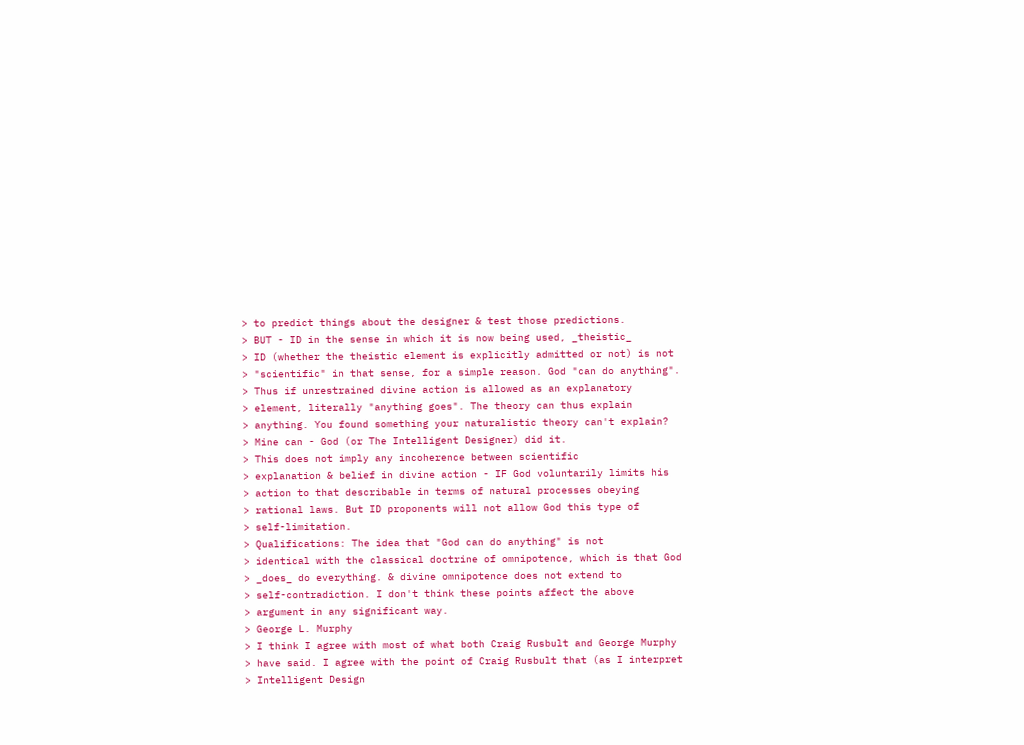> to predict things about the designer & test those predictions.
> BUT - ID in the sense in which it is now being used, _theistic_
> ID (whether the theistic element is explicitly admitted or not) is not
> "scientific" in that sense, for a simple reason. God "can do anything".
> Thus if unrestrained divine action is allowed as an explanatory
> element, literally "anything goes". The theory can thus explain
> anything. You found something your naturalistic theory can't explain?
> Mine can - God (or The Intelligent Designer) did it.
> This does not imply any incoherence between scientific
> explanation & belief in divine action - IF God voluntarily limits his
> action to that describable in terms of natural processes obeying
> rational laws. But ID proponents will not allow God this type of
> self-limitation.
> Qualifications: The idea that "God can do anything" is not
> identical with the classical doctrine of omnipotence, which is that God
> _does_ do everything. & divine omnipotence does not extend to
> self-contradiction. I don't think these points affect the above
> argument in any significant way.
> George L. Murphy
> I think I agree with most of what both Craig Rusbult and George Murphy
> have said. I agree with the point of Craig Rusbult that (as I interpret
> Intelligent Design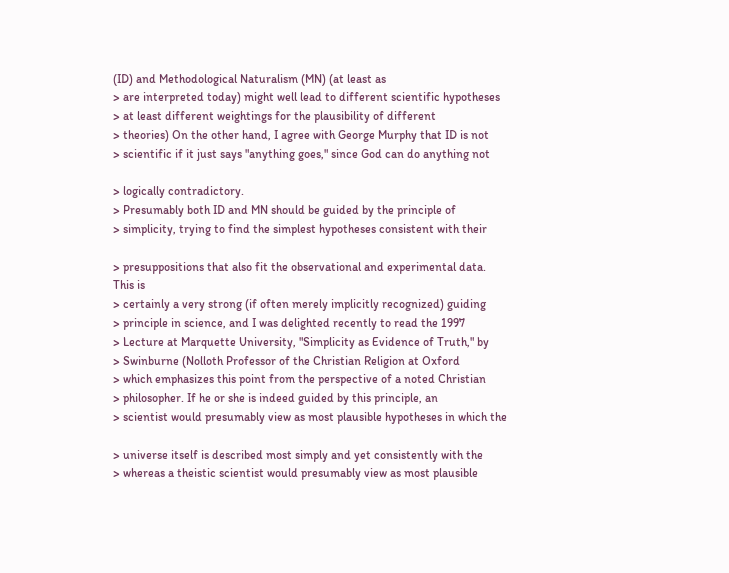(ID) and Methodological Naturalism (MN) (at least as
> are interpreted today) might well lead to different scientific hypotheses
> at least different weightings for the plausibility of different
> theories) On the other hand, I agree with George Murphy that ID is not
> scientific if it just says "anything goes," since God can do anything not

> logically contradictory.
> Presumably both ID and MN should be guided by the principle of
> simplicity, trying to find the simplest hypotheses consistent with their

> presuppositions that also fit the observational and experimental data.
This is
> certainly a very strong (if often merely implicitly recognized) guiding
> principle in science, and I was delighted recently to read the 1997
> Lecture at Marquette University, "Simplicity as Evidence of Truth," by
> Swinburne (Nolloth Professor of the Christian Religion at Oxford
> which emphasizes this point from the perspective of a noted Christian
> philosopher. If he or she is indeed guided by this principle, an
> scientist would presumably view as most plausible hypotheses in which the

> universe itself is described most simply and yet consistently with the
> whereas a theistic scientist would presumably view as most plausible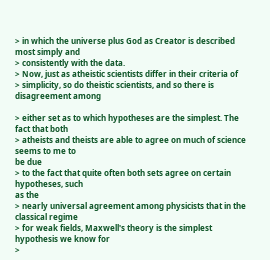> in which the universe plus God as Creator is described most simply and
> consistently with the data.
> Now, just as atheistic scientists differ in their criteria of
> simplicity, so do theistic scientists, and so there is disagreement among

> either set as to which hypotheses are the simplest. The fact that both
> atheists and theists are able to agree on much of science seems to me to
be due
> to the fact that quite often both sets agree on certain hypotheses, such
as the
> nearly universal agreement among physicists that in the classical regime
> for weak fields, Maxwell's theory is the simplest hypothesis we know for
>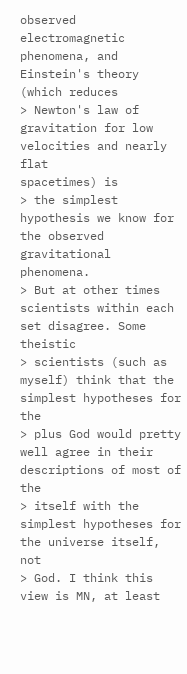observed electromagnetic phenomena, and Einstein's theory (which reduces
> Newton's law of gravitation for low velocities and nearly flat
spacetimes) is
> the simplest hypothesis we know for the observed gravitational phenomena.
> But at other times scientists within each set disagree. Some theistic
> scientists (such as myself) think that the simplest hypotheses for the
> plus God would pretty well agree in their descriptions of most of the
> itself with the simplest hypotheses for the universe itself, not
> God. I think this view is MN, at least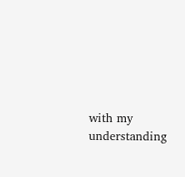with my understanding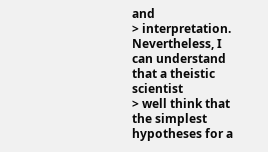and
> interpretation. Nevertheless, I can understand that a theistic scientist
> well think that the simplest hypotheses for a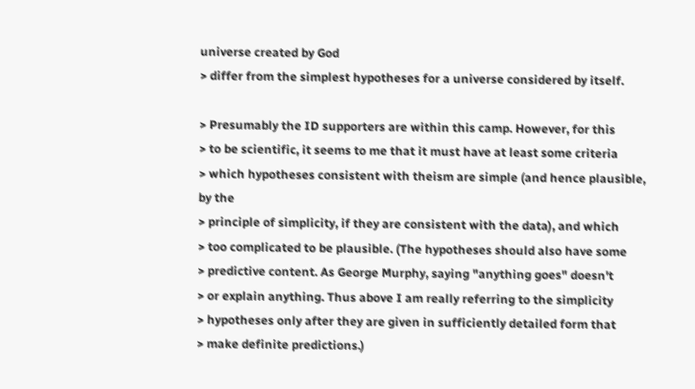universe created by God
> differ from the simplest hypotheses for a universe considered by itself.

> Presumably the ID supporters are within this camp. However, for this
> to be scientific, it seems to me that it must have at least some criteria
> which hypotheses consistent with theism are simple (and hence plausible,
by the
> principle of simplicity, if they are consistent with the data), and which
> too complicated to be plausible. (The hypotheses should also have some
> predictive content. As George Murphy, saying "anything goes" doesn't
> or explain anything. Thus above I am really referring to the simplicity
> hypotheses only after they are given in sufficiently detailed form that
> make definite predictions.)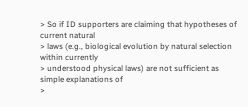> So if ID supporters are claiming that hypotheses of current natural
> laws (e.g., biological evolution by natural selection within currently
> understood physical laws) are not sufficient as simple explanations of
>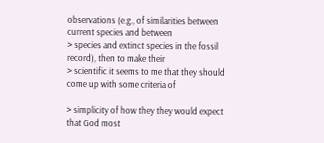observations (e.g., of similarities between current species and between
> species and extinct species in the fossil record), then to make their
> scientific it seems to me that they should come up with some criteria of

> simplicity of how they they would expect that God most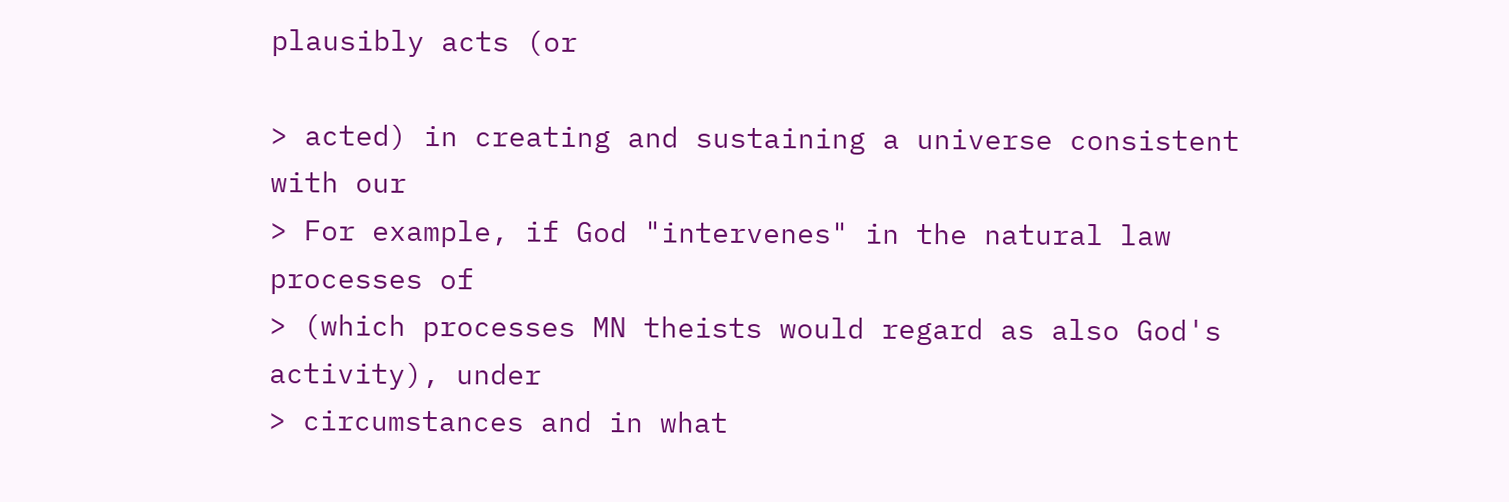plausibly acts (or

> acted) in creating and sustaining a universe consistent with our
> For example, if God "intervenes" in the natural law processes of
> (which processes MN theists would regard as also God's activity), under
> circumstances and in what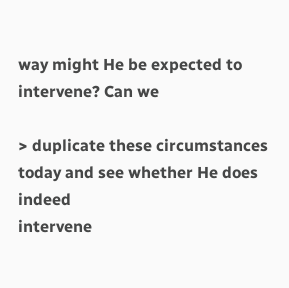way might He be expected to intervene? Can we

> duplicate these circumstances today and see whether He does indeed
intervene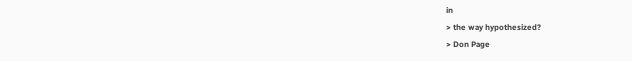in
> the way hypothesized?
> Don Page